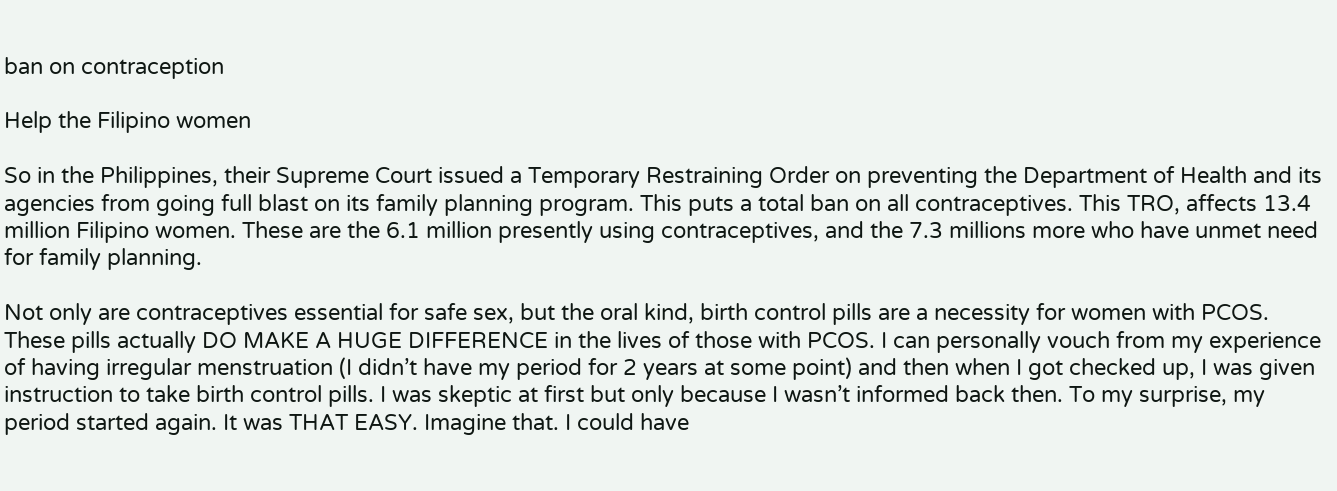ban on contraception

Help the Filipino women

So in the Philippines, their Supreme Court issued a Temporary Restraining Order on preventing the Department of Health and its agencies from going full blast on its family planning program. This puts a total ban on all contraceptives. This TRO, affects 13.4 million Filipino women. These are the 6.1 million presently using contraceptives, and the 7.3 millions more who have unmet need for family planning.

Not only are contraceptives essential for safe sex, but the oral kind, birth control pills are a necessity for women with PCOS. These pills actually DO MAKE A HUGE DIFFERENCE in the lives of those with PCOS. I can personally vouch from my experience of having irregular menstruation (I didn’t have my period for 2 years at some point) and then when I got checked up, I was given instruction to take birth control pills. I was skeptic at first but only because I wasn’t informed back then. To my surprise, my period started again. It was THAT EASY. Imagine that. I could have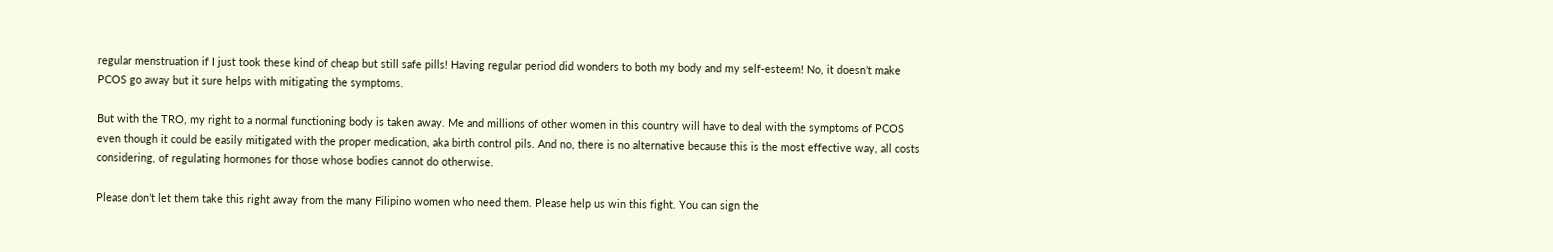regular menstruation if I just took these kind of cheap but still safe pills! Having regular period did wonders to both my body and my self-esteem! No, it doesn’t make PCOS go away but it sure helps with mitigating the symptoms.

But with the TRO, my right to a normal functioning body is taken away. Me and millions of other women in this country will have to deal with the symptoms of PCOS even though it could be easily mitigated with the proper medication, aka birth control pils. And no, there is no alternative because this is the most effective way, all costs considering, of regulating hormones for those whose bodies cannot do otherwise.

Please don’t let them take this right away from the many Filipino women who need them. Please help us win this fight. You can sign the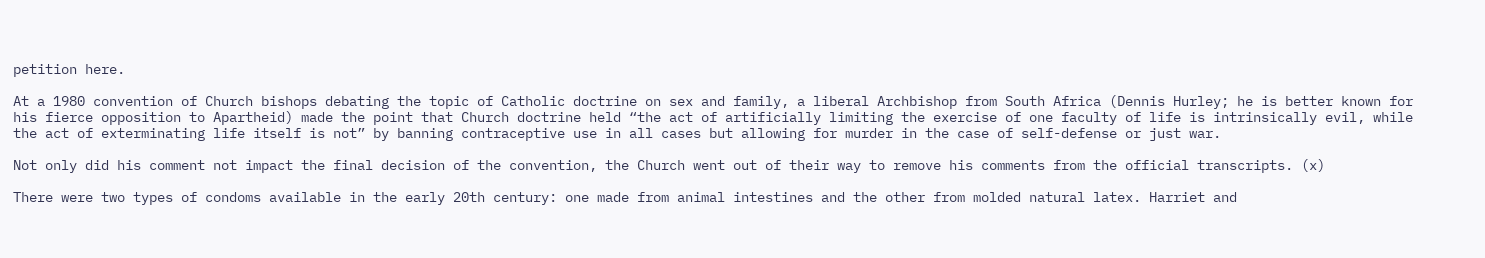petition here.

At a 1980 convention of Church bishops debating the topic of Catholic doctrine on sex and family, a liberal Archbishop from South Africa (Dennis Hurley; he is better known for his fierce opposition to Apartheid) made the point that Church doctrine held “the act of artificially limiting the exercise of one faculty of life is intrinsically evil, while the act of exterminating life itself is not” by banning contraceptive use in all cases but allowing for murder in the case of self-defense or just war.

Not only did his comment not impact the final decision of the convention, the Church went out of their way to remove his comments from the official transcripts. (x)

There were two types of condoms available in the early 20th century: one made from animal intestines and the other from molded natural latex. Harriet and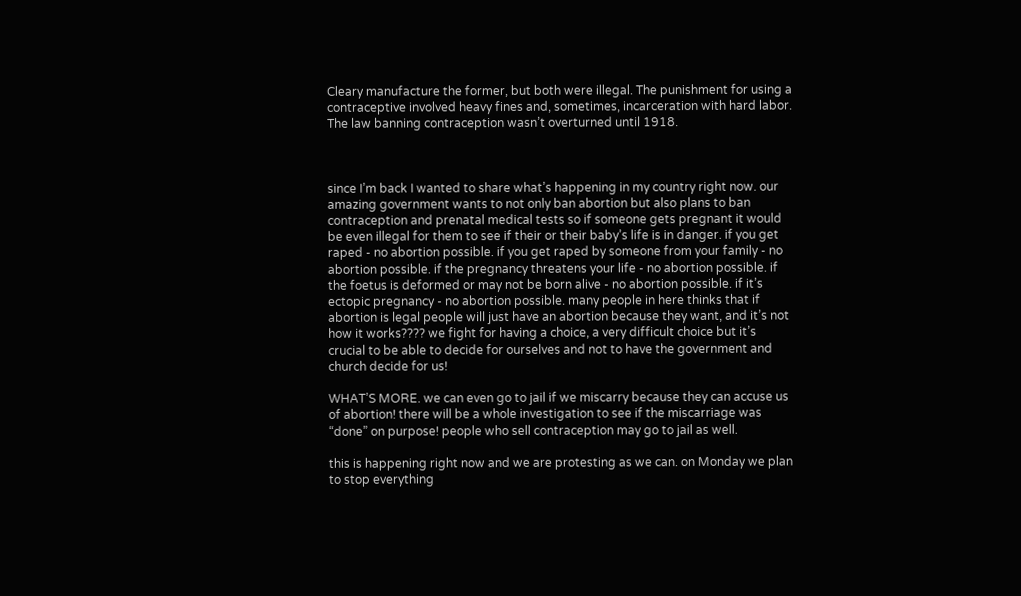Cleary manufacture the former, but both were illegal. The punishment for using a contraceptive involved heavy fines and, sometimes, incarceration with hard labor. The law banning contraception wasn’t overturned until 1918.



since I’m back I wanted to share what’s happening in my country right now. our amazing government wants to not only ban abortion but also plans to ban contraception and prenatal medical tests so if someone gets pregnant it would be even illegal for them to see if their or their baby’s life is in danger. if you get raped - no abortion possible. if you get raped by someone from your family - no abortion possible. if the pregnancy threatens your life - no abortion possible. if the foetus is deformed or may not be born alive - no abortion possible. if it’s ectopic pregnancy - no abortion possible. many people in here thinks that if abortion is legal people will just have an abortion because they want, and it’s not how it works???? we fight for having a choice, a very difficult choice but it’s crucial to be able to decide for ourselves and not to have the government and church decide for us!

WHAT’S MORE. we can even go to jail if we miscarry because they can accuse us of abortion! there will be a whole investigation to see if the miscarriage was “done” on purpose! people who sell contraception may go to jail as well.

this is happening right now and we are protesting as we can. on Monday we plan to stop everything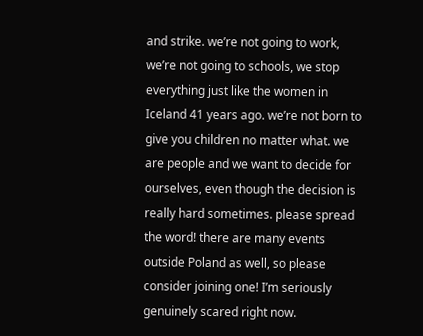and strike. we’re not going to work, we’re not going to schools, we stop everything just like the women in Iceland 41 years ago. we’re not born to give you children no matter what. we are people and we want to decide for ourselves, even though the decision is really hard sometimes. please spread the word! there are many events outside Poland as well, so please consider joining one! I’m seriously genuinely scared right now.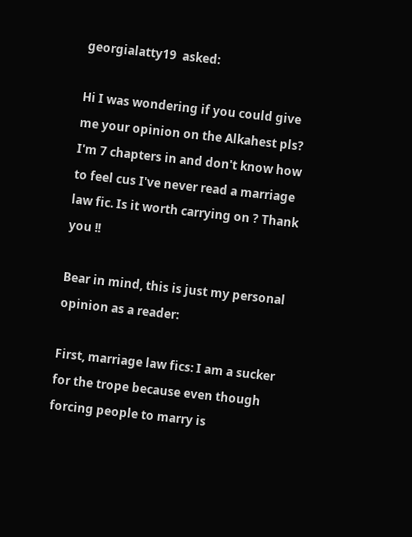georgialatty19  asked:

Hi I was wondering if you could give me your opinion on the Alkahest pls? I'm 7 chapters in and don't know how to feel cus I've never read a marriage law fic. Is it worth carrying on ? Thank you !!

Bear in mind, this is just my personal opinion as a reader:

First, marriage law fics: I am a sucker for the trope because even though forcing people to marry is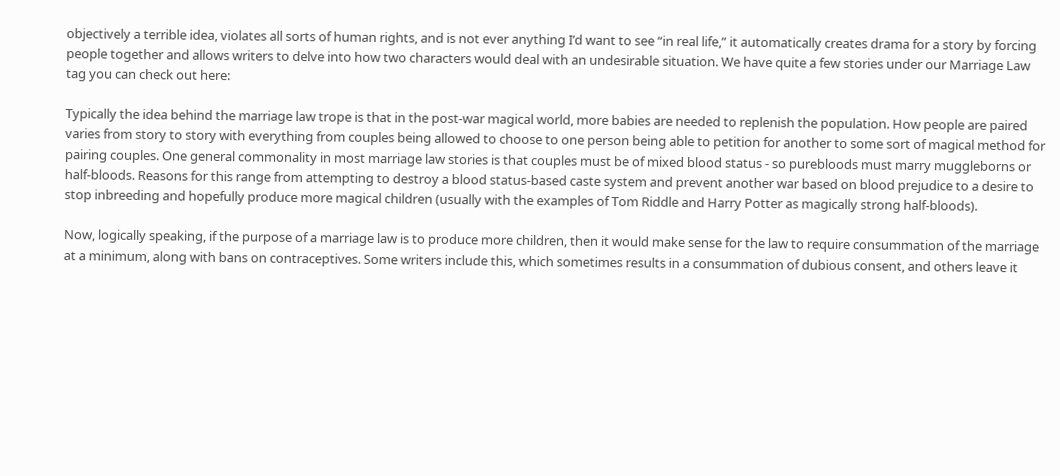objectively a terrible idea, violates all sorts of human rights, and is not ever anything I’d want to see “in real life,” it automatically creates drama for a story by forcing people together and allows writers to delve into how two characters would deal with an undesirable situation. We have quite a few stories under our Marriage Law tag you can check out here:

Typically the idea behind the marriage law trope is that in the post-war magical world, more babies are needed to replenish the population. How people are paired varies from story to story with everything from couples being allowed to choose to one person being able to petition for another to some sort of magical method for pairing couples. One general commonality in most marriage law stories is that couples must be of mixed blood status - so purebloods must marry muggleborns or half-bloods. Reasons for this range from attempting to destroy a blood status-based caste system and prevent another war based on blood prejudice to a desire to stop inbreeding and hopefully produce more magical children (usually with the examples of Tom Riddle and Harry Potter as magically strong half-bloods).

Now, logically speaking, if the purpose of a marriage law is to produce more children, then it would make sense for the law to require consummation of the marriage at a minimum, along with bans on contraceptives. Some writers include this, which sometimes results in a consummation of dubious consent, and others leave it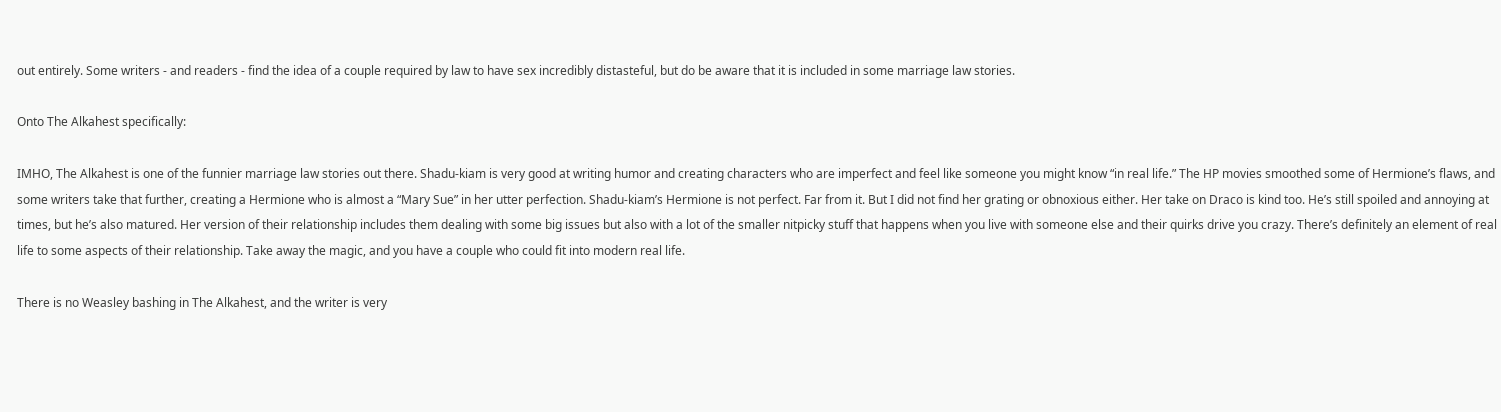out entirely. Some writers - and readers - find the idea of a couple required by law to have sex incredibly distasteful, but do be aware that it is included in some marriage law stories.

Onto The Alkahest specifically:

IMHO, The Alkahest is one of the funnier marriage law stories out there. Shadu-kiam is very good at writing humor and creating characters who are imperfect and feel like someone you might know “in real life.” The HP movies smoothed some of Hermione’s flaws, and some writers take that further, creating a Hermione who is almost a “Mary Sue” in her utter perfection. Shadu-kiam’s Hermione is not perfect. Far from it. But I did not find her grating or obnoxious either. Her take on Draco is kind too. He’s still spoiled and annoying at times, but he’s also matured. Her version of their relationship includes them dealing with some big issues but also with a lot of the smaller nitpicky stuff that happens when you live with someone else and their quirks drive you crazy. There’s definitely an element of real life to some aspects of their relationship. Take away the magic, and you have a couple who could fit into modern real life.

There is no Weasley bashing in The Alkahest, and the writer is very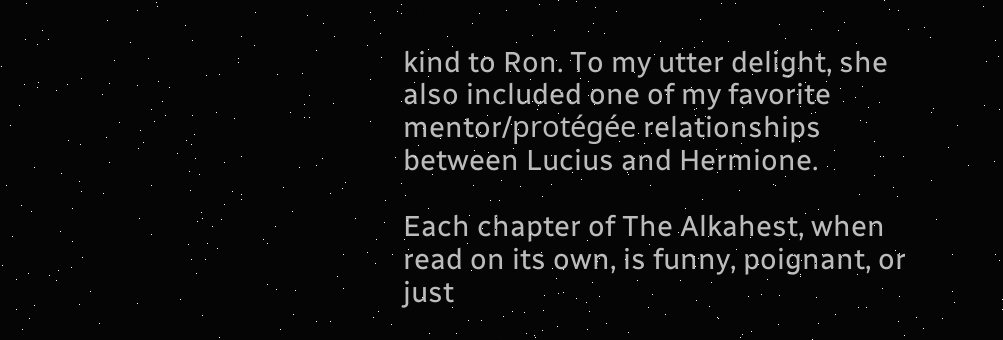kind to Ron. To my utter delight, she also included one of my favorite mentor/protégée relationships between Lucius and Hermione.

Each chapter of The Alkahest, when read on its own, is funny, poignant, or just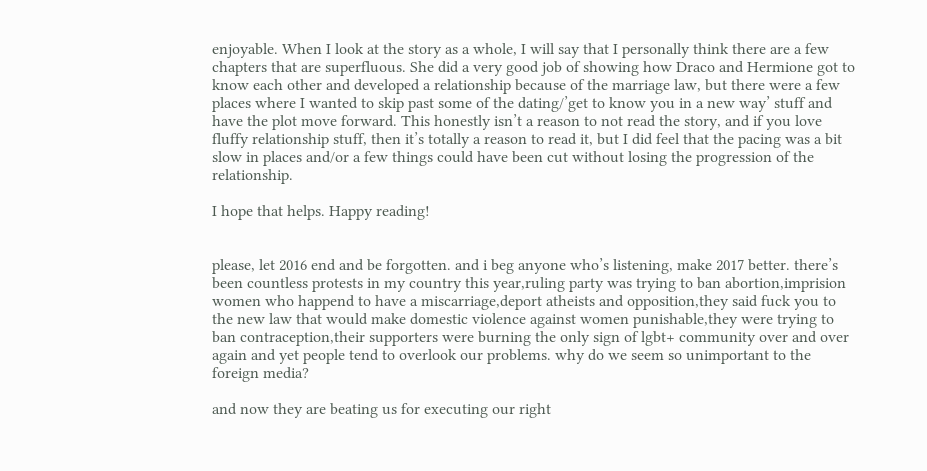enjoyable. When I look at the story as a whole, I will say that I personally think there are a few chapters that are superfluous. She did a very good job of showing how Draco and Hermione got to know each other and developed a relationship because of the marriage law, but there were a few places where I wanted to skip past some of the dating/’get to know you in a new way’ stuff and have the plot move forward. This honestly isn’t a reason to not read the story, and if you love fluffy relationship stuff, then it’s totally a reason to read it, but I did feel that the pacing was a bit slow in places and/or a few things could have been cut without losing the progression of the relationship.

I hope that helps. Happy reading!


please, let 2016 end and be forgotten. and i beg anyone who’s listening, make 2017 better. there’s been countless protests in my country this year,ruling party was trying to ban abortion,imprision women who happend to have a miscarriage,deport atheists and opposition,they said fuck you to the new law that would make domestic violence against women punishable,they were trying to ban contraception,their supporters were burning the only sign of lgbt+ community over and over again and yet people tend to overlook our problems. why do we seem so unimportant to the foreign media?

and now they are beating us for executing our right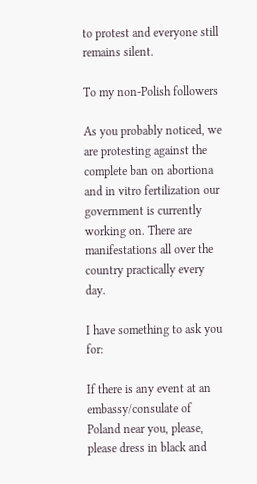to protest and everyone still remains silent.

To my non-Polish followers

As you probably noticed, we are protesting against the complete ban on abortiona and in vitro fertilization our government is currently working on. There are manifestations all over the country practically every day.

I have something to ask you for:

If there is any event at an embassy/consulate of Poland near you, please, please dress in black and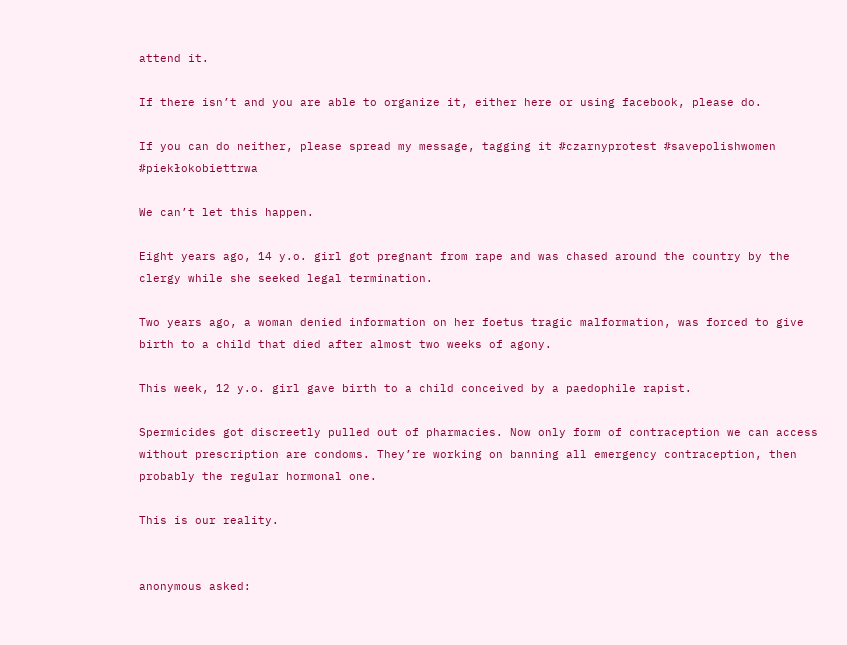attend it.

If there isn’t and you are able to organize it, either here or using facebook, please do.

If you can do neither, please spread my message, tagging it #czarnyprotest #savepolishwomen #piekłokobiettrwa

We can’t let this happen.

Eight years ago, 14 y.o. girl got pregnant from rape and was chased around the country by the clergy while she seeked legal termination.

Two years ago, a woman denied information on her foetus tragic malformation, was forced to give birth to a child that died after almost two weeks of agony.

This week, 12 y.o. girl gave birth to a child conceived by a paedophile rapist.

Spermicides got discreetly pulled out of pharmacies. Now only form of contraception we can access without prescription are condoms. They’re working on banning all emergency contraception, then probably the regular hormonal one.

This is our reality.


anonymous asked: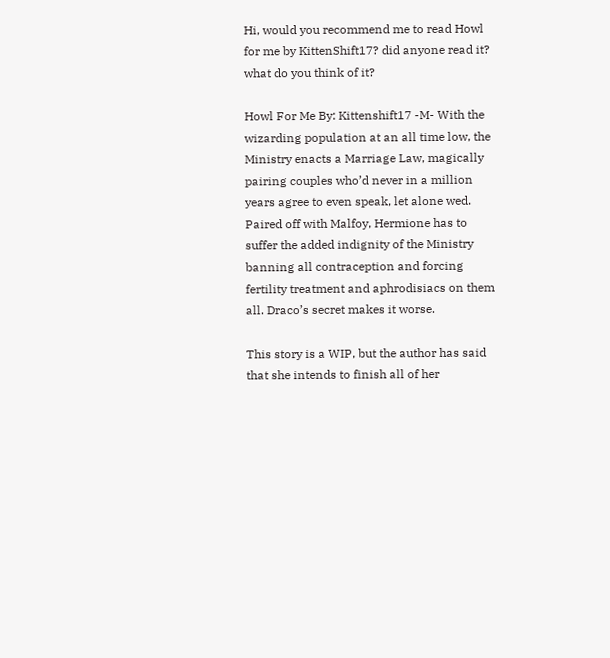Hi, would you recommend me to read Howl for me by KittenShift17? did anyone read it? what do you think of it?

Howl For Me By: Kittenshift17 -M- With the wizarding population at an all time low, the Ministry enacts a Marriage Law, magically pairing couples who’d never in a million years agree to even speak, let alone wed. Paired off with Malfoy, Hermione has to suffer the added indignity of the Ministry banning all contraception and forcing fertility treatment and aphrodisiacs on them all. Draco’s secret makes it worse.

This story is a WIP, but the author has said that she intends to finish all of her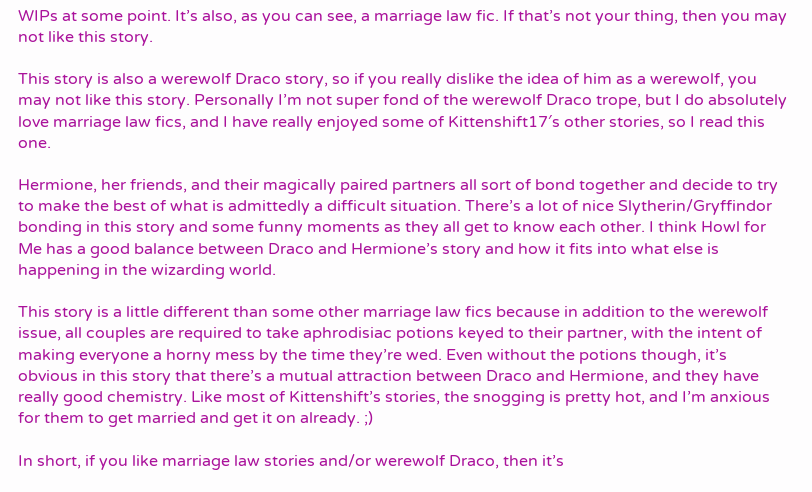WIPs at some point. It’s also, as you can see, a marriage law fic. If that’s not your thing, then you may not like this story.

This story is also a werewolf Draco story, so if you really dislike the idea of him as a werewolf, you may not like this story. Personally I’m not super fond of the werewolf Draco trope, but I do absolutely love marriage law fics, and I have really enjoyed some of Kittenshift17′s other stories, so I read this one.

Hermione, her friends, and their magically paired partners all sort of bond together and decide to try to make the best of what is admittedly a difficult situation. There’s a lot of nice Slytherin/Gryffindor bonding in this story and some funny moments as they all get to know each other. I think Howl for Me has a good balance between Draco and Hermione’s story and how it fits into what else is happening in the wizarding world.

This story is a little different than some other marriage law fics because in addition to the werewolf issue, all couples are required to take aphrodisiac potions keyed to their partner, with the intent of making everyone a horny mess by the time they’re wed. Even without the potions though, it’s obvious in this story that there’s a mutual attraction between Draco and Hermione, and they have really good chemistry. Like most of Kittenshift’s stories, the snogging is pretty hot, and I’m anxious for them to get married and get it on already. ;)

In short, if you like marriage law stories and/or werewolf Draco, then it’s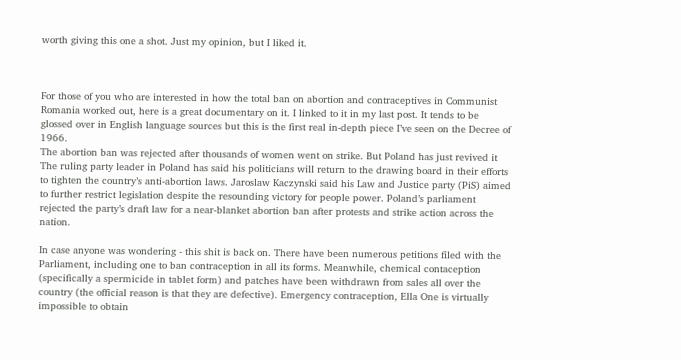worth giving this one a shot. Just my opinion, but I liked it.



For those of you who are interested in how the total ban on abortion and contraceptives in Communist Romania worked out, here is a great documentary on it. I linked to it in my last post. It tends to be glossed over in English language sources but this is the first real in-depth piece I’ve seen on the Decree of 1966.
The abortion ban was rejected after thousands of women went on strike. But Poland has just revived it
The ruling party leader in Poland has said his politicians will return to the drawing board in their efforts to tighten the country’s anti-abortion laws. Jaroslaw Kaczynski said his Law and Justice party (PiS) aimed to further restrict legislation despite the resounding victory for people power. Poland’s parliament rejected the party’s draft law for a near-blanket abortion ban after protests and strike action across the nation.

In case anyone was wondering - this shit is back on. There have been numerous petitions filed with the Parliament, including one to ban contraception in all its forms. Meanwhile, chemical contaception (specifically a spermicide in tablet form) and patches have been withdrawn from sales all over the country (the official reason is that they are defective). Emergency contraception, Ella One is virtually impossible to obtain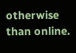otherwise than online.